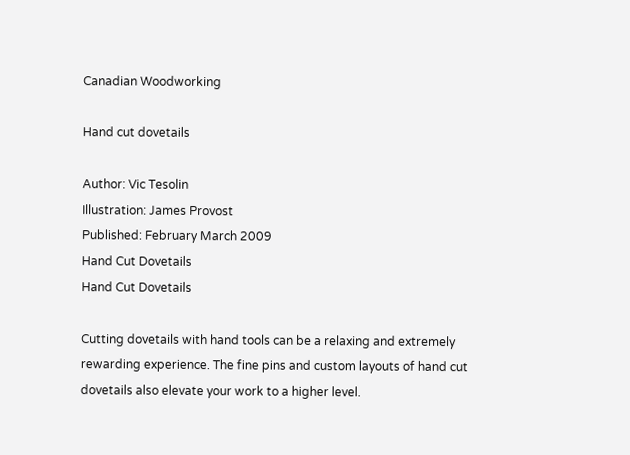Canadian Woodworking

Hand cut dovetails

Author: Vic Tesolin
Illustration: James Provost
Published: February March 2009
Hand Cut Dovetails
Hand Cut Dovetails

Cutting dovetails with hand tools can be a relaxing and extremely rewarding experience. The fine pins and custom layouts of hand cut dovetails also elevate your work to a higher level.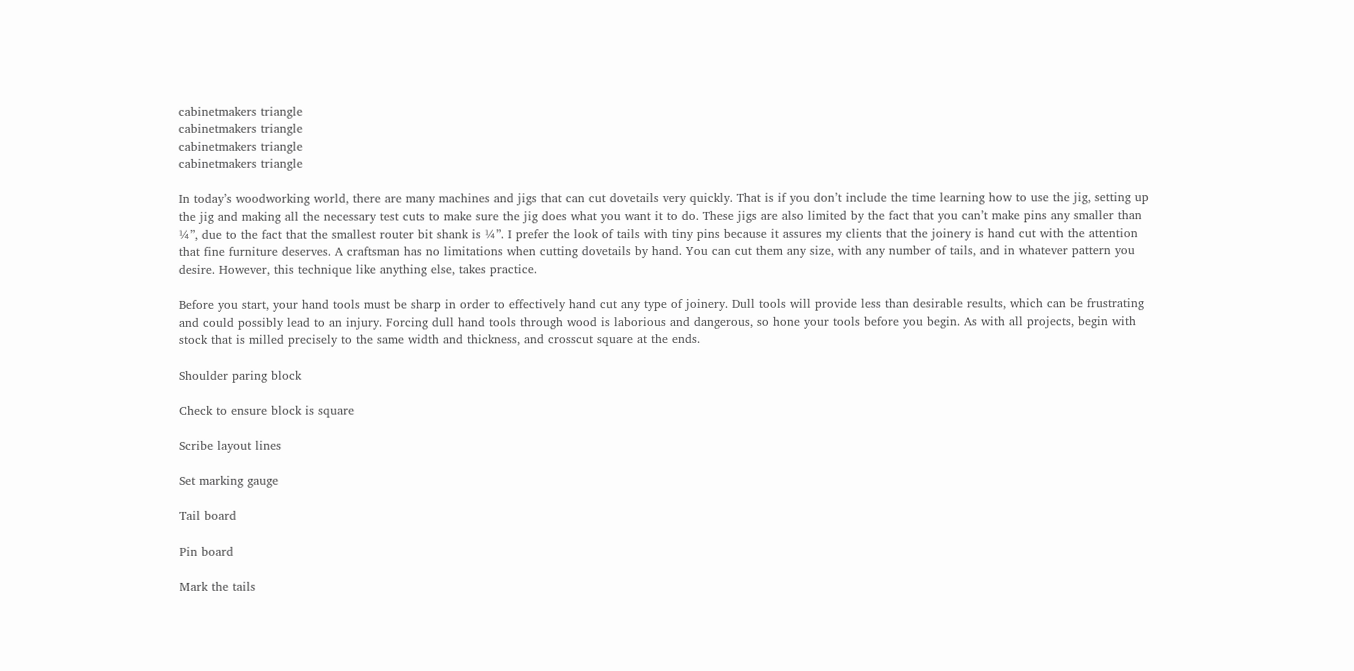cabinetmakers triangle
cabinetmakers triangle
cabinetmakers triangle
cabinetmakers triangle

In today’s woodworking world, there are many machines and jigs that can cut dovetails very quickly. That is if you don’t include the time learning how to use the jig, setting up the jig and making all the necessary test cuts to make sure the jig does what you want it to do. These jigs are also limited by the fact that you can’t make pins any smaller than ¼”, due to the fact that the smallest router bit shank is ¼”. I prefer the look of tails with tiny pins because it assures my clients that the joinery is hand cut with the attention that fine furniture deserves. A craftsman has no limitations when cutting dovetails by hand. You can cut them any size, with any number of tails, and in whatever pattern you desire. However, this technique like anything else, takes practice.

Before you start, your hand tools must be sharp in order to effectively hand cut any type of joinery. Dull tools will provide less than desirable results, which can be frustrating and could possibly lead to an injury. Forcing dull hand tools through wood is laborious and dangerous, so hone your tools before you begin. As with all projects, begin with stock that is milled precisely to the same width and thickness, and crosscut square at the ends.

Shoulder paring block

Check to ensure block is square

Scribe layout lines

Set marking gauge

Tail board

Pin board

Mark the tails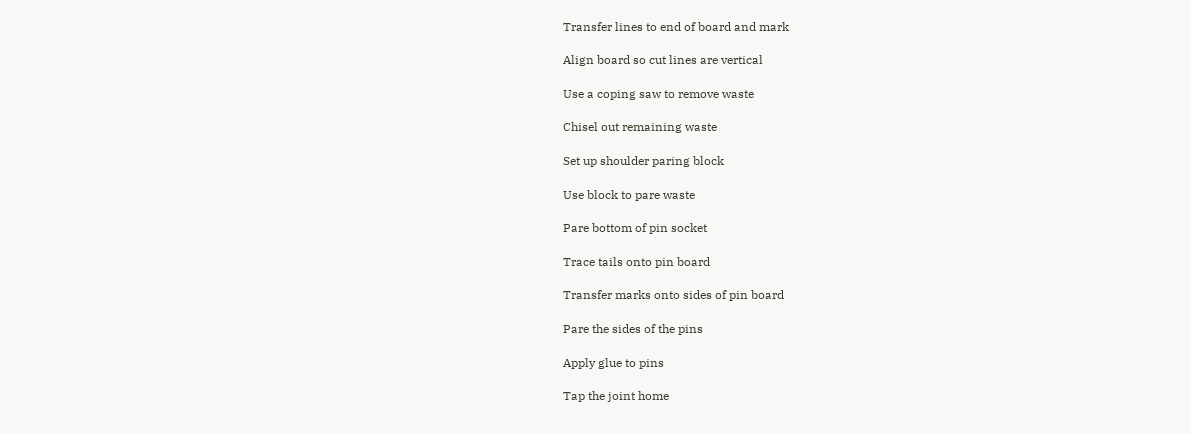Transfer lines to end of board and mark

Align board so cut lines are vertical

Use a coping saw to remove waste

Chisel out remaining waste

Set up shoulder paring block

Use block to pare waste

Pare bottom of pin socket

Trace tails onto pin board

Transfer marks onto sides of pin board

Pare the sides of the pins

Apply glue to pins

Tap the joint home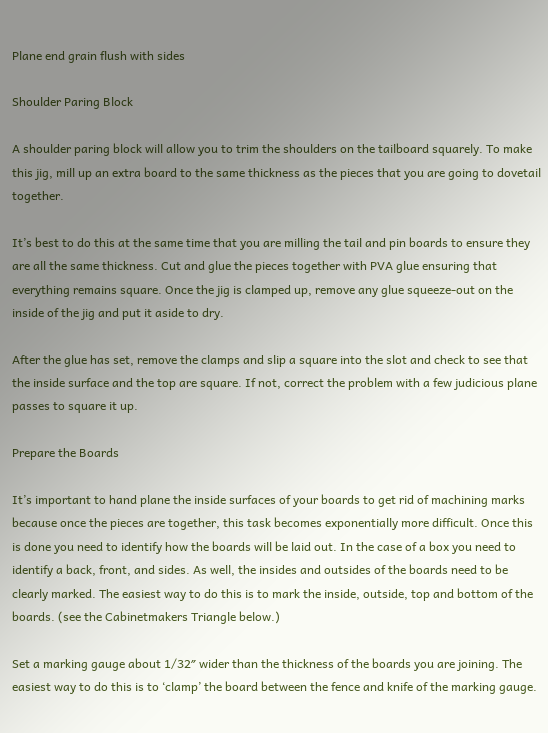Plane end grain flush with sides

Shoulder Paring Block

A shoulder paring block will allow you to trim the shoulders on the tailboard squarely. To make this jig, mill up an extra board to the same thickness as the pieces that you are going to dovetail together.

It’s best to do this at the same time that you are milling the tail and pin boards to ensure they are all the same thickness. Cut and glue the pieces together with PVA glue ensuring that everything remains square. Once the jig is clamped up, remove any glue squeeze-out on the inside of the jig and put it aside to dry.

After the glue has set, remove the clamps and slip a square into the slot and check to see that the inside surface and the top are square. If not, correct the problem with a few judicious plane passes to square it up.

Prepare the Boards

It’s important to hand plane the inside surfaces of your boards to get rid of machining marks because once the pieces are together, this task becomes exponentially more difficult. Once this is done you need to identify how the boards will be laid out. In the case of a box you need to identify a back, front, and sides. As well, the insides and outsides of the boards need to be clearly marked. The easiest way to do this is to mark the inside, outside, top and bottom of the boards. (see the Cabinetmakers Triangle below.)

Set a marking gauge about 1/32″ wider than the thickness of the boards you are joining. The easiest way to do this is to ‘clamp’ the board between the fence and knife of the marking gauge.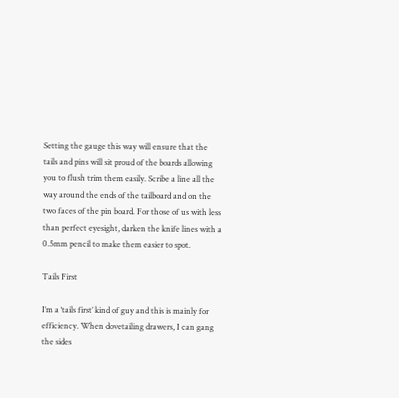Setting the gauge this way will ensure that the tails and pins will sit proud of the boards allowing you to flush trim them easily. Scribe a line all the way around the ends of the tailboard and on the two faces of the pin board. For those of us with less than perfect eyesight, darken the knife lines with a 0.5mm pencil to make them easier to spot.

Tails First

I’m a ‘tails first’ kind of guy and this is mainly for efficiency. When dovetailing drawers, I can gang the sides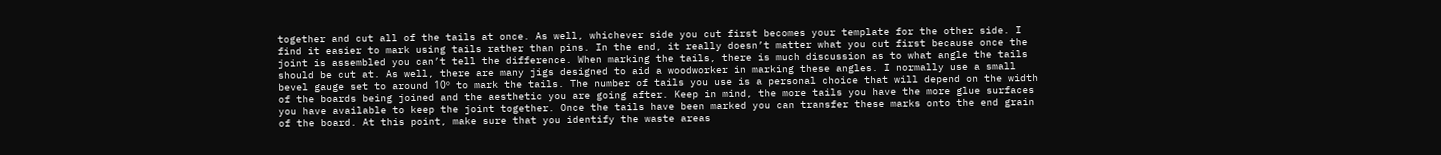together and cut all of the tails at once. As well, whichever side you cut first becomes your template for the other side. I find it easier to mark using tails rather than pins. In the end, it really doesn’t matter what you cut first because once the joint is assembled you can’t tell the difference. When marking the tails, there is much discussion as to what angle the tails should be cut at. As well, there are many jigs designed to aid a woodworker in marking these angles. I normally use a small bevel gauge set to around 10º to mark the tails. The number of tails you use is a personal choice that will depend on the width of the boards being joined and the aesthetic you are going after. Keep in mind, the more tails you have the more glue surfaces you have available to keep the joint together. Once the tails have been marked you can transfer these marks onto the end grain of the board. At this point, make sure that you identify the waste areas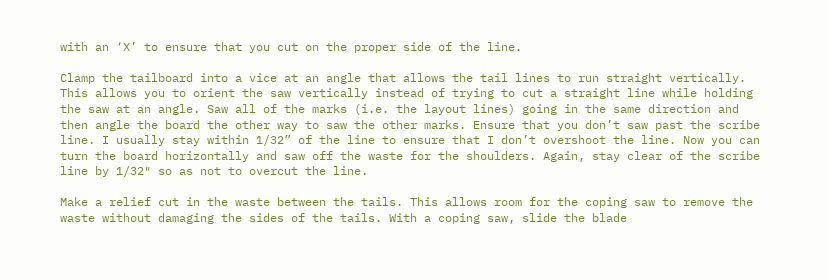with an ‘X’ to ensure that you cut on the proper side of the line.

Clamp the tailboard into a vice at an angle that allows the tail lines to run straight vertically. This allows you to orient the saw vertically instead of trying to cut a straight line while holding the saw at an angle. Saw all of the marks (i.e. the layout lines) going in the same direction and then angle the board the other way to saw the other marks. Ensure that you don’t saw past the scribe line. I usually stay within 1/32” of the line to ensure that I don’t overshoot the line. Now you can turn the board horizontally and saw off the waste for the shoulders. Again, stay clear of the scribe line by 1/32″ so as not to overcut the line.

Make a relief cut in the waste between the tails. This allows room for the coping saw to remove the waste without damaging the sides of the tails. With a coping saw, slide the blade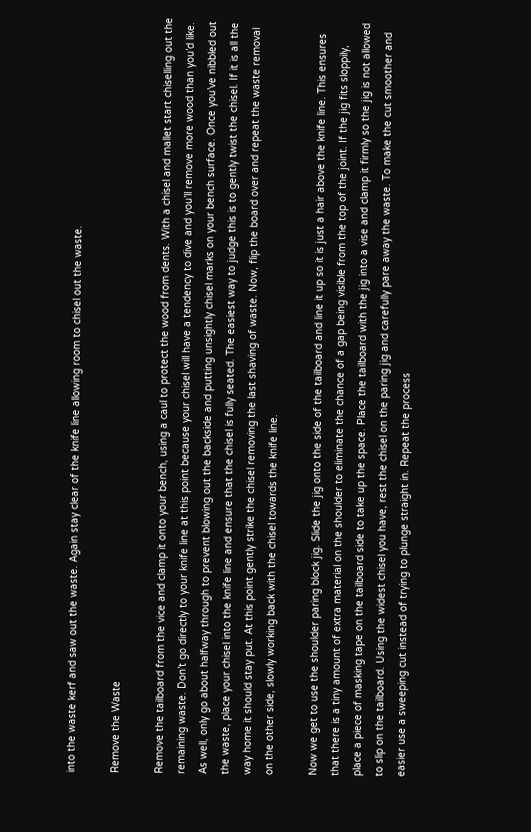into the waste kerf and saw out the waste. Again stay clear of the knife line allowing room to chisel out the waste.

Remove the Waste

Remove the tailboard from the vice and clamp it onto your bench, using a caul to protect the wood from dents. With a chisel and mallet start chiselling out the remaining waste. Don’t go directly to your knife line at this point because your chisel will have a tendency to dive and you’ll remove more wood than you’d like. As well, only go about halfway through to prevent blowing out the backside and putting unsightly chisel marks on your bench surface. Once you’ve nibbled out the waste, place your chisel into the knife line and ensure that the chisel is fully seated. The easiest way to judge this is to gently twist the chisel. If it is all the way home it should stay put. At this point gently strike the chisel removing the last shaving of waste. Now, flip the board over and repeat the waste removal on the other side, slowly working back with the chisel towards the knife line.

Now we get to use the shoulder paring block jig. Slide the jig onto the side of the tailboard and line it up so it is just a hair above the knife line. This ensures that there is a tiny amount of extra material on the shoulder to eliminate the chance of a gap being visible from the top of the joint. If the jig fits sloppily, place a piece of masking tape on the tailboard side to take up the space. Place the tailboard with the jig into a vise and clamp it firmly so the jig is not allowed to slip on the tailboard. Using the widest chisel you have, rest the chisel on the paring jig and carefully pare away the waste. To make the cut smoother and easier use a sweeping cut instead of trying to plunge straight in. Repeat the process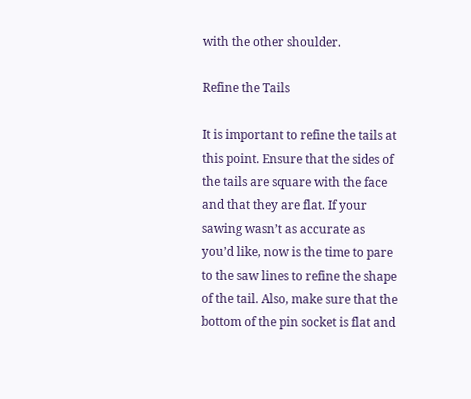with the other shoulder.

Refine the Tails

It is important to refine the tails at this point. Ensure that the sides of the tails are square with the face and that they are flat. If your sawing wasn’t as accurate as you’d like, now is the time to pare to the saw lines to refine the shape of the tail. Also, make sure that the bottom of the pin socket is flat and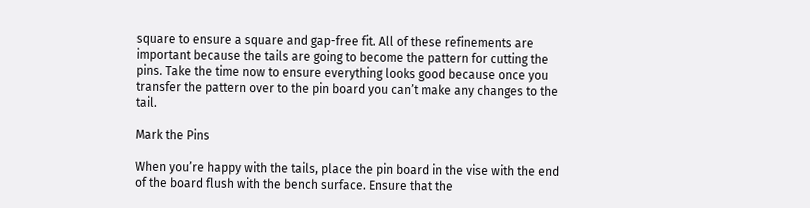square to ensure a square and gap-free fit. All of these refinements are important because the tails are going to become the pattern for cutting the pins. Take the time now to ensure everything looks good because once you transfer the pattern over to the pin board you can’t make any changes to the tail.

Mark the Pins

When you’re happy with the tails, place the pin board in the vise with the end of the board flush with the bench surface. Ensure that the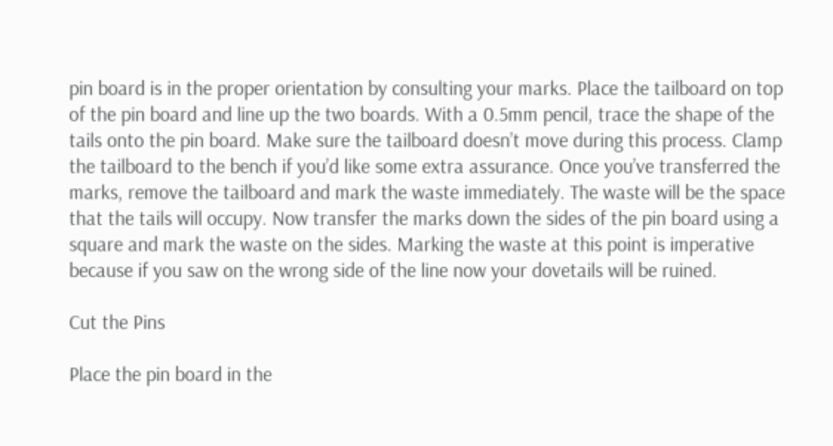pin board is in the proper orientation by consulting your marks. Place the tailboard on top of the pin board and line up the two boards. With a 0.5mm pencil, trace the shape of the tails onto the pin board. Make sure the tailboard doesn’t move during this process. Clamp the tailboard to the bench if you’d like some extra assurance. Once you’ve transferred the marks, remove the tailboard and mark the waste immediately. The waste will be the space that the tails will occupy. Now transfer the marks down the sides of the pin board using a square and mark the waste on the sides. Marking the waste at this point is imperative because if you saw on the wrong side of the line now your dovetails will be ruined.

Cut the Pins

Place the pin board in the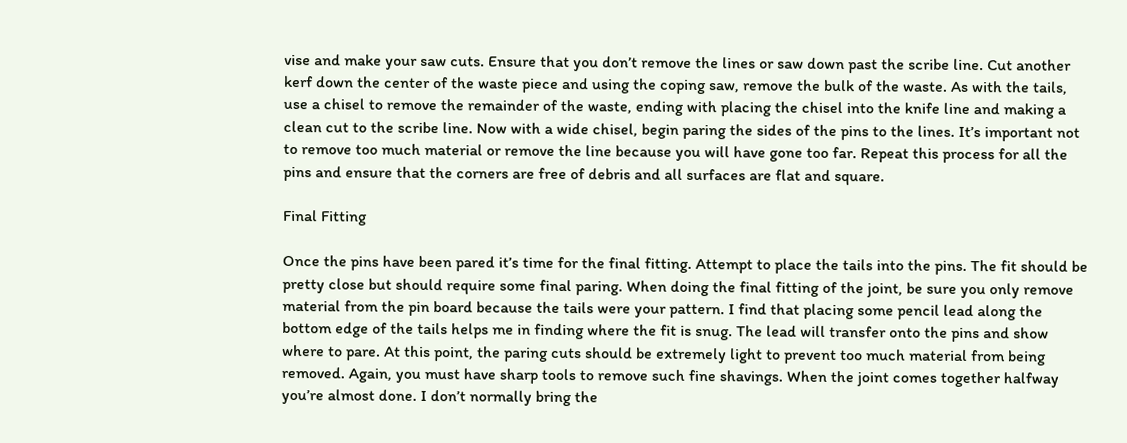vise and make your saw cuts. Ensure that you don’t remove the lines or saw down past the scribe line. Cut another kerf down the center of the waste piece and using the coping saw, remove the bulk of the waste. As with the tails, use a chisel to remove the remainder of the waste, ending with placing the chisel into the knife line and making a clean cut to the scribe line. Now with a wide chisel, begin paring the sides of the pins to the lines. It’s important not to remove too much material or remove the line because you will have gone too far. Repeat this process for all the pins and ensure that the corners are free of debris and all surfaces are flat and square.

Final Fitting

Once the pins have been pared it’s time for the final fitting. Attempt to place the tails into the pins. The fit should be pretty close but should require some final paring. When doing the final fitting of the joint, be sure you only remove material from the pin board because the tails were your pattern. I find that placing some pencil lead along the bottom edge of the tails helps me in finding where the fit is snug. The lead will transfer onto the pins and show where to pare. At this point, the paring cuts should be extremely light to prevent too much material from being removed. Again, you must have sharp tools to remove such fine shavings. When the joint comes together halfway you’re almost done. I don’t normally bring the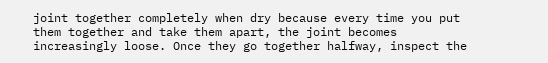joint together completely when dry because every time you put them together and take them apart, the joint becomes increasingly loose. Once they go together halfway, inspect the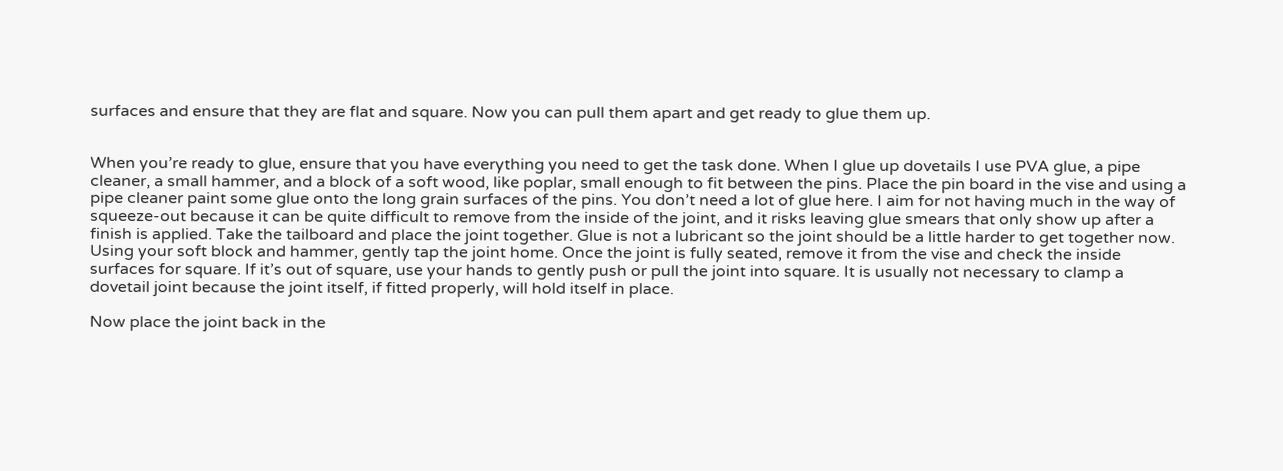surfaces and ensure that they are flat and square. Now you can pull them apart and get ready to glue them up.


When you’re ready to glue, ensure that you have everything you need to get the task done. When I glue up dovetails I use PVA glue, a pipe cleaner, a small hammer, and a block of a soft wood, like poplar, small enough to fit between the pins. Place the pin board in the vise and using a pipe cleaner paint some glue onto the long grain surfaces of the pins. You don’t need a lot of glue here. I aim for not having much in the way of squeeze-out because it can be quite difficult to remove from the inside of the joint, and it risks leaving glue smears that only show up after a finish is applied. Take the tailboard and place the joint together. Glue is not a lubricant so the joint should be a little harder to get together now. Using your soft block and hammer, gently tap the joint home. Once the joint is fully seated, remove it from the vise and check the inside surfaces for square. If it’s out of square, use your hands to gently push or pull the joint into square. It is usually not necessary to clamp a dovetail joint because the joint itself, if fitted properly, will hold itself in place.

Now place the joint back in the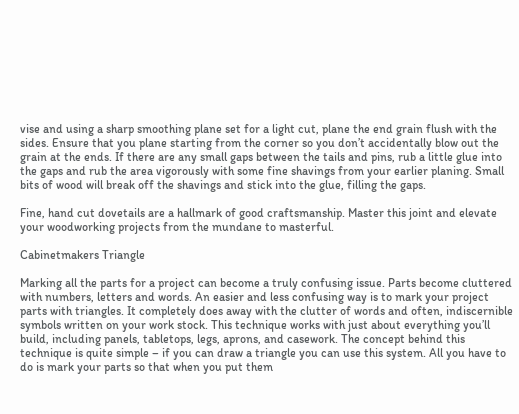vise and using a sharp smoothing plane set for a light cut, plane the end grain flush with the sides. Ensure that you plane starting from the corner so you don’t accidentally blow out the grain at the ends. If there are any small gaps between the tails and pins, rub a little glue into the gaps and rub the area vigorously with some fine shavings from your earlier planing. Small bits of wood will break off the shavings and stick into the glue, filling the gaps.

Fine, hand cut dovetails are a hallmark of good craftsmanship. Master this joint and elevate your woodworking projects from the mundane to masterful.

Cabinetmakers Triangle

Marking all the parts for a project can become a truly confusing issue. Parts become cluttered with numbers, letters and words. An easier and less confusing way is to mark your project parts with triangles. It completely does away with the clutter of words and often, indiscernible symbols written on your work stock. This technique works with just about everything you’ll build, including panels, tabletops, legs, aprons, and casework. The concept behind this technique is quite simple – if you can draw a triangle you can use this system. All you have to do is mark your parts so that when you put them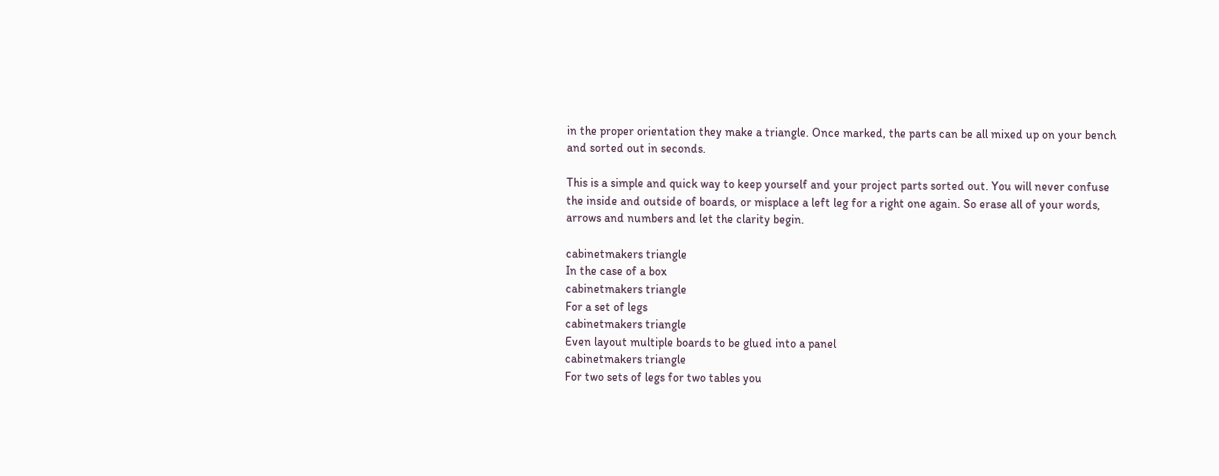in the proper orientation they make a triangle. Once marked, the parts can be all mixed up on your bench and sorted out in seconds.

This is a simple and quick way to keep yourself and your project parts sorted out. You will never confuse the inside and outside of boards, or misplace a left leg for a right one again. So erase all of your words, arrows and numbers and let the clarity begin.

cabinetmakers triangle
In the case of a box
cabinetmakers triangle
For a set of legs
cabinetmakers triangle
Even layout multiple boards to be glued into a panel
cabinetmakers triangle
For two sets of legs for two tables you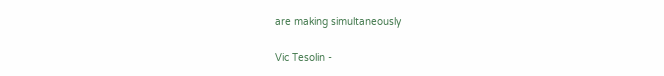are making simultaneously

Vic Tesolin -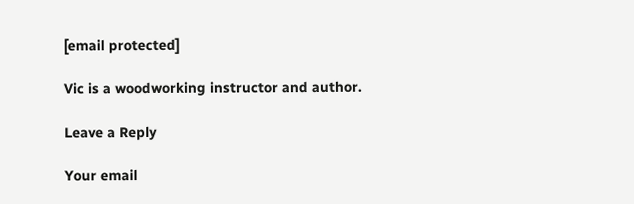[email protected]

Vic is a woodworking instructor and author.

Leave a Reply

Your email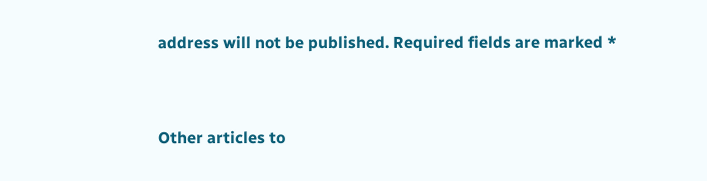address will not be published. Required fields are marked *


Other articles to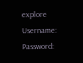explore
Username: Password: